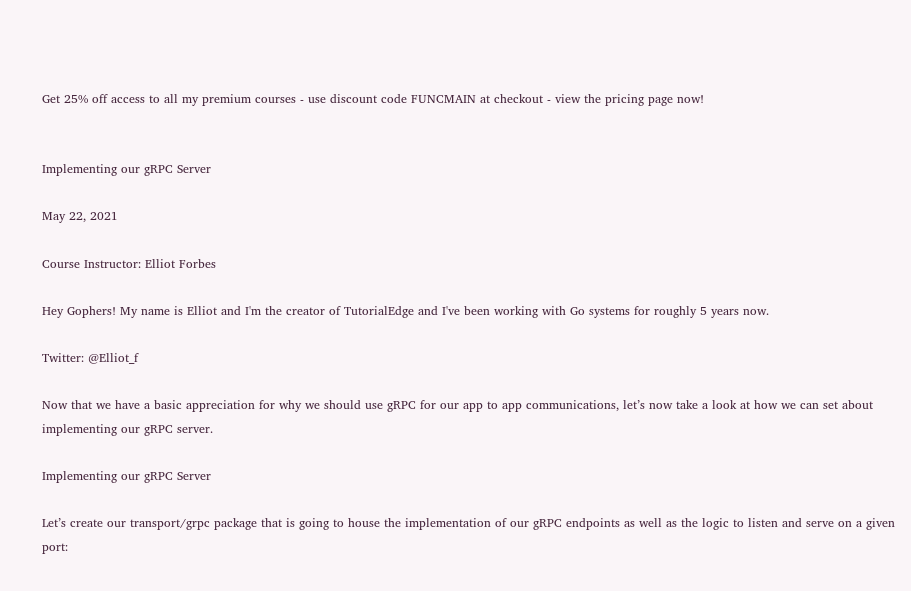Get 25% off access to all my premium courses - use discount code FUNCMAIN at checkout - view the pricing page now!


Implementing our gRPC Server

May 22, 2021

Course Instructor: Elliot Forbes

Hey Gophers! My name is Elliot and I'm the creator of TutorialEdge and I've been working with Go systems for roughly 5 years now.

Twitter: @Elliot_f

Now that we have a basic appreciation for why we should use gRPC for our app to app communications, let’s now take a look at how we can set about implementing our gRPC server.

Implementing our gRPC Server

Let’s create our transport/grpc package that is going to house the implementation of our gRPC endpoints as well as the logic to listen and serve on a given port: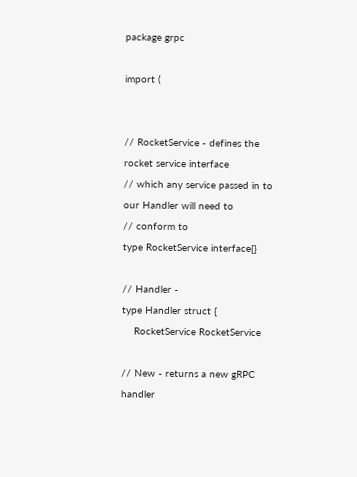package grpc

import (


// RocketService - defines the rocket service interface
// which any service passed in to our Handler will need to
// conform to
type RocketService interface{}

// Handler -
type Handler struct {
    RocketService RocketService

// New - returns a new gRPC handler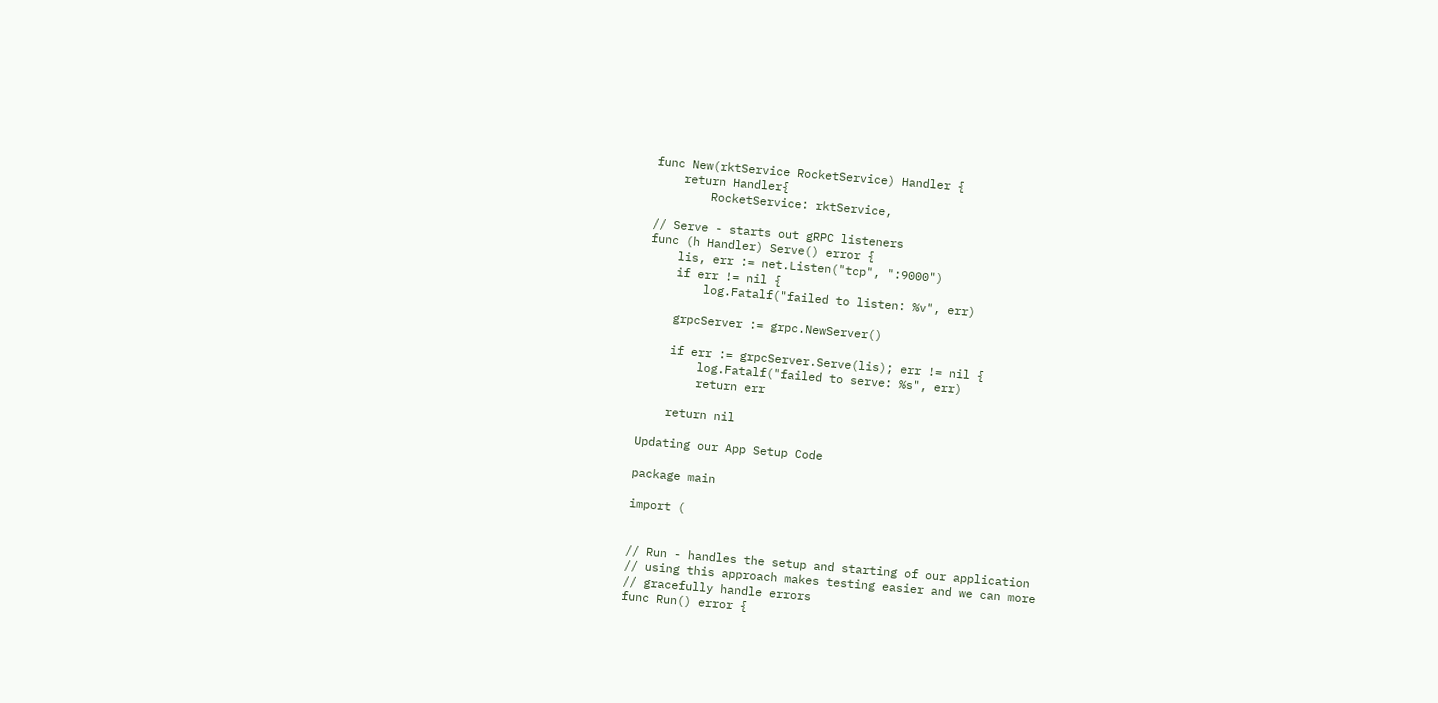func New(rktService RocketService) Handler {
    return Handler{
        RocketService: rktService,

// Serve - starts out gRPC listeners
func (h Handler) Serve() error {
    lis, err := net.Listen("tcp", ":9000")
    if err != nil {
        log.Fatalf("failed to listen: %v", err)

    grpcServer := grpc.NewServer()

    if err := grpcServer.Serve(lis); err != nil {
        log.Fatalf("failed to serve: %s", err)
        return err

    return nil

Updating our App Setup Code

package main

import (


// Run - handles the setup and starting of our application
// using this approach makes testing easier and we can more
// gracefully handle errors
func Run() error {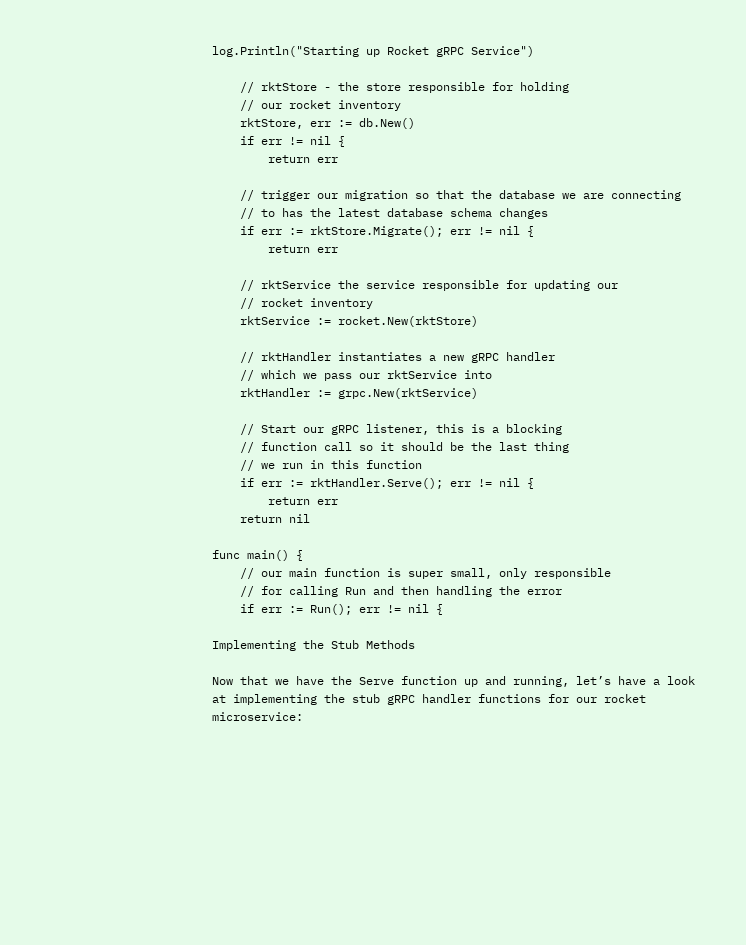log.Println("Starting up Rocket gRPC Service")

    // rktStore - the store responsible for holding
    // our rocket inventory
    rktStore, err := db.New()
    if err != nil {
        return err

    // trigger our migration so that the database we are connecting
    // to has the latest database schema changes
    if err := rktStore.Migrate(); err != nil {
        return err

    // rktService the service responsible for updating our
    // rocket inventory
    rktService := rocket.New(rktStore)

    // rktHandler instantiates a new gRPC handler
    // which we pass our rktService into
    rktHandler := grpc.New(rktService)

    // Start our gRPC listener, this is a blocking
    // function call so it should be the last thing
    // we run in this function
    if err := rktHandler.Serve(); err != nil {
        return err
    return nil

func main() {
    // our main function is super small, only responsible
    // for calling Run and then handling the error
    if err := Run(); err != nil {

Implementing the Stub Methods

Now that we have the Serve function up and running, let’s have a look at implementing the stub gRPC handler functions for our rocket microservice: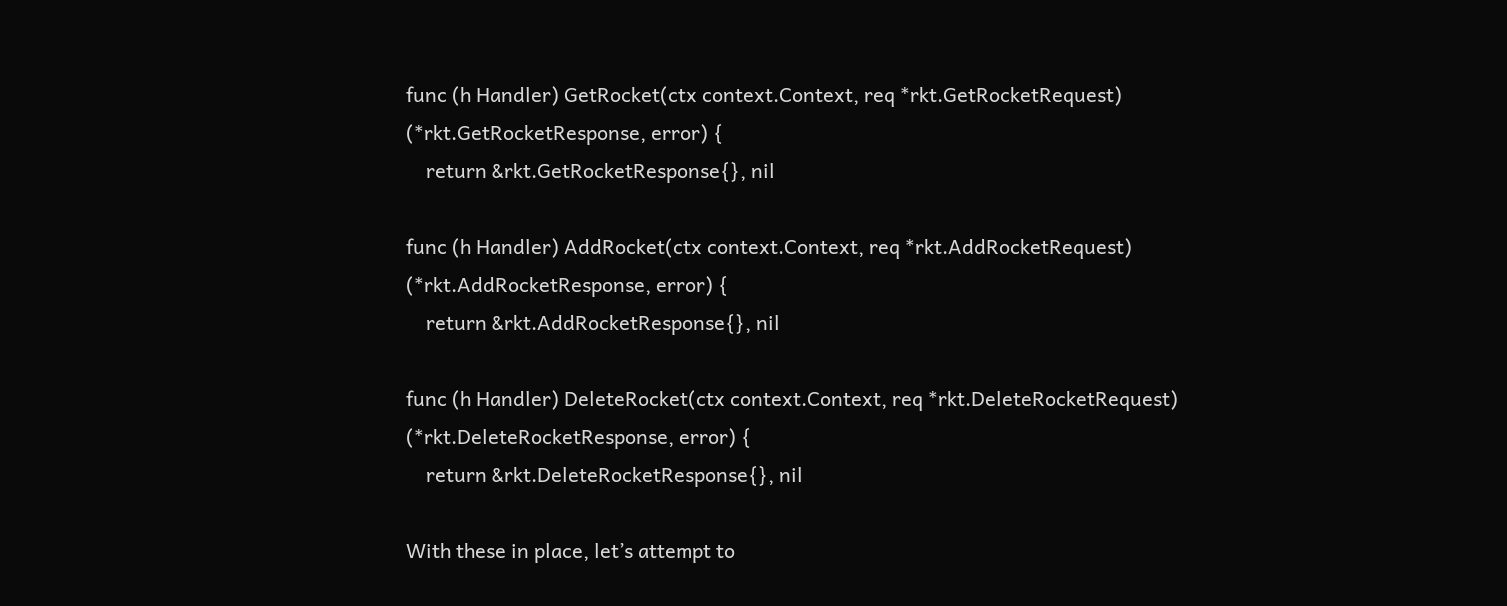func (h Handler) GetRocket(ctx context.Context, req *rkt.GetRocketRequest) (*rkt.GetRocketResponse, error) {
    return &rkt.GetRocketResponse{}, nil

func (h Handler) AddRocket(ctx context.Context, req *rkt.AddRocketRequest) (*rkt.AddRocketResponse, error) {
    return &rkt.AddRocketResponse{}, nil

func (h Handler) DeleteRocket(ctx context.Context, req *rkt.DeleteRocketRequest) (*rkt.DeleteRocketResponse, error) {
    return &rkt.DeleteRocketResponse{}, nil

With these in place, let’s attempt to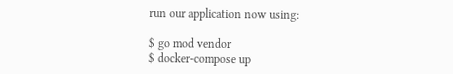run our application now using:

$ go mod vendor
$ docker-compose up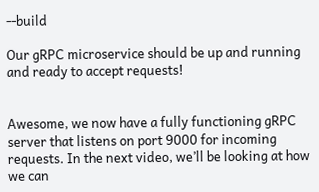--build

Our gRPC microservice should be up and running and ready to accept requests!


Awesome, we now have a fully functioning gRPC server that listens on port 9000 for incoming requests. In the next video, we’ll be looking at how we can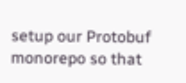setup our Protobuf monorepo so that